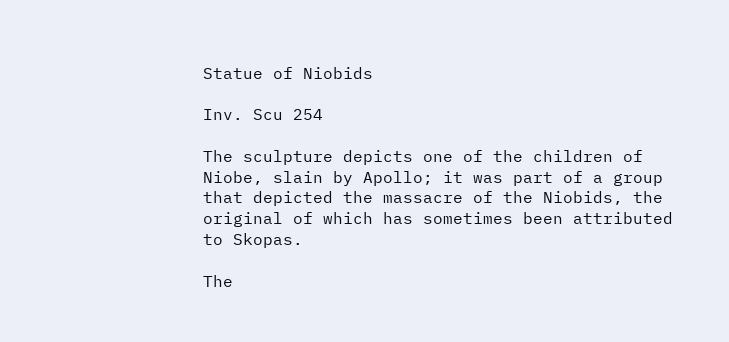Statue of Niobids

Inv. Scu 254

The sculpture depicts one of the children of Niobe, slain by Apollo; it was part of a group that depicted the massacre of the Niobids, the original of which has sometimes been attributed to Skopas.

The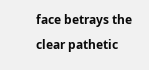face betrays the clear pathetic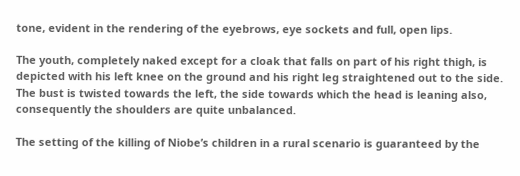tone, evident in the rendering of the eyebrows, eye sockets and full, open lips.

The youth, completely naked except for a cloak that falls on part of his right thigh, is depicted with his left knee on the ground and his right leg straightened out to the side. The bust is twisted towards the left, the side towards which the head is leaning also, consequently the shoulders are quite unbalanced.

The setting of the killing of Niobe’s children in a rural scenario is guaranteed by the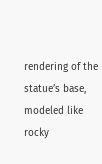rendering of the statue’s base, modeled like rocky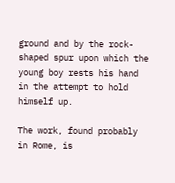ground and by the rock-shaped spur upon which the young boy rests his hand in the attempt to hold himself up.

The work, found probably in Rome, is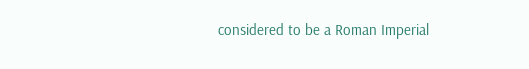considered to be a Roman Imperial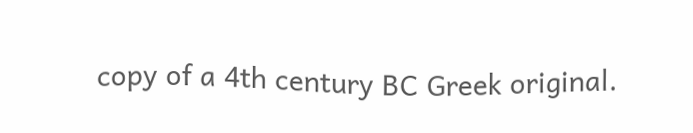copy of a 4th century BC Greek original.